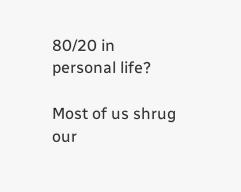80/20 in personal life?

Most of us shrug our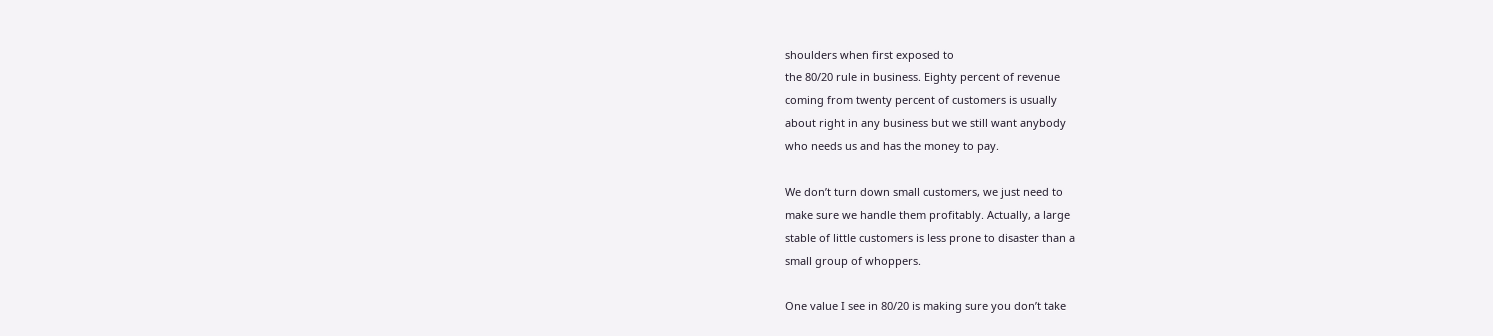shoulders when first exposed to
the 80/20 rule in business. Eighty percent of revenue
coming from twenty percent of customers is usually
about right in any business but we still want anybody
who needs us and has the money to pay.

We don’t turn down small customers, we just need to
make sure we handle them profitably. Actually, a large
stable of little customers is less prone to disaster than a
small group of whoppers.

One value I see in 80/20 is making sure you don’t take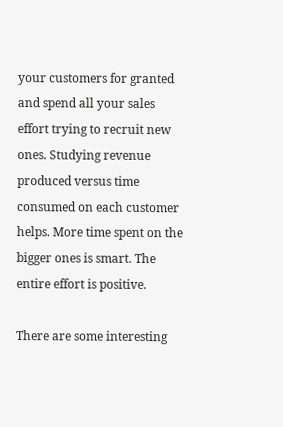your customers for granted and spend all your sales
effort trying to recruit new ones. Studying revenue
produced versus time consumed on each customer
helps. More time spent on the bigger ones is smart. The
entire effort is positive.

There are some interesting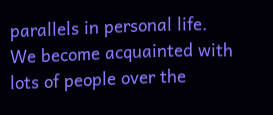parallels in personal life.
We become acquainted with lots of people over the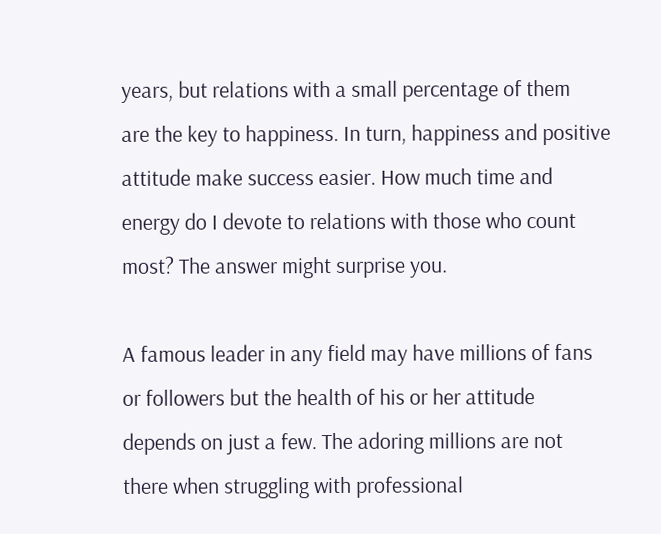years, but relations with a small percentage of them
are the key to happiness. In turn, happiness and positive
attitude make success easier. How much time and
energy do I devote to relations with those who count
most? The answer might surprise you.

A famous leader in any field may have millions of fans
or followers but the health of his or her attitude
depends on just a few. The adoring millions are not
there when struggling with professional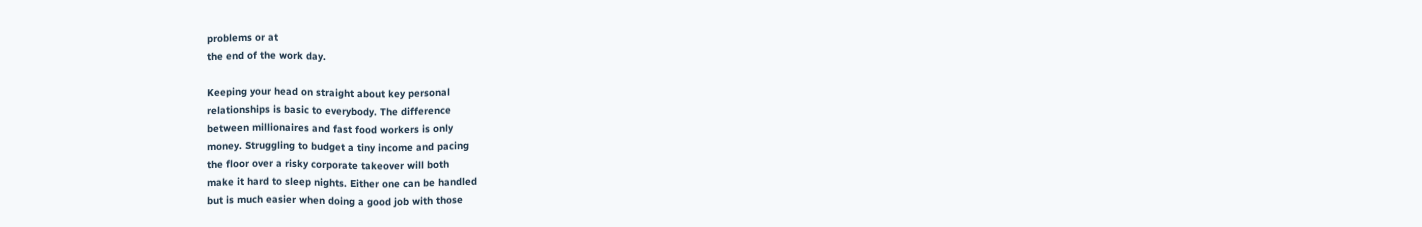problems or at
the end of the work day.

Keeping your head on straight about key personal
relationships is basic to everybody. The difference
between millionaires and fast food workers is only
money. Struggling to budget a tiny income and pacing
the floor over a risky corporate takeover will both
make it hard to sleep nights. Either one can be handled
but is much easier when doing a good job with those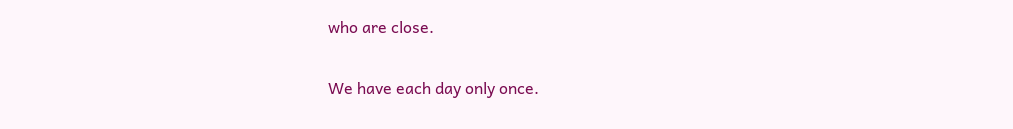who are close.

We have each day only once.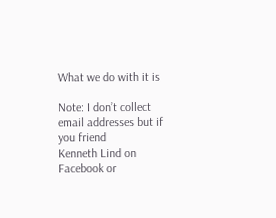What we do with it is

Note: I don’t collect email addresses but if you friend
Kenneth Lind on Facebook or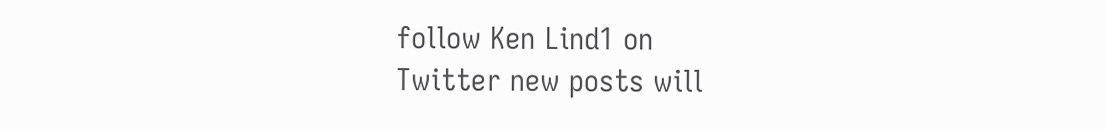follow Ken Lind1 on
Twitter new posts will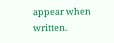appear when written.